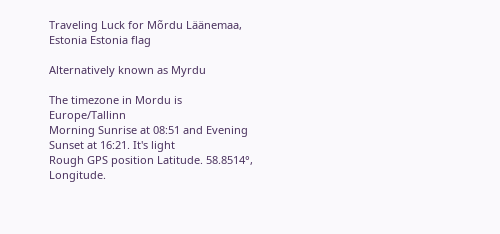Traveling Luck for Mõrdu Läänemaa, Estonia Estonia flag

Alternatively known as Myrdu

The timezone in Mordu is Europe/Tallinn
Morning Sunrise at 08:51 and Evening Sunset at 16:21. It's light
Rough GPS position Latitude. 58.8514°, Longitude.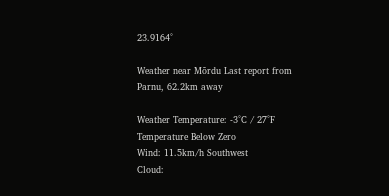23.9164°

Weather near Mõrdu Last report from Parnu, 62.2km away

Weather Temperature: -3°C / 27°F Temperature Below Zero
Wind: 11.5km/h Southwest
Cloud: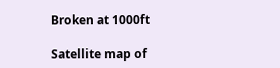Broken at 1000ft

Satellite map of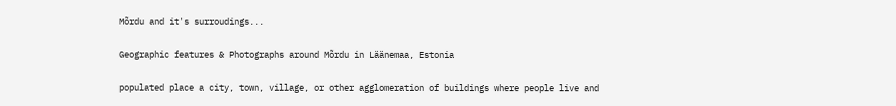Mõrdu and it's surroudings...

Geographic features & Photographs around Mõrdu in Läänemaa, Estonia

populated place a city, town, village, or other agglomeration of buildings where people live and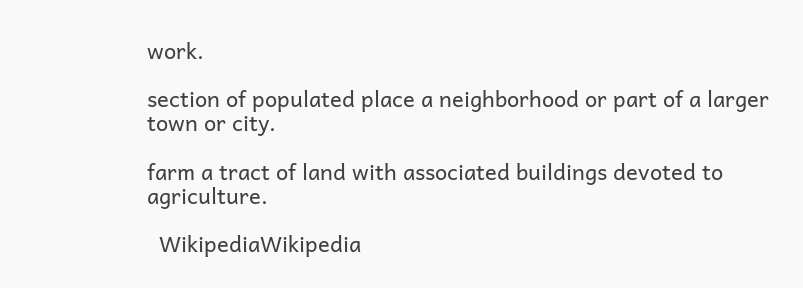work.

section of populated place a neighborhood or part of a larger town or city.

farm a tract of land with associated buildings devoted to agriculture.

  WikipediaWikipedia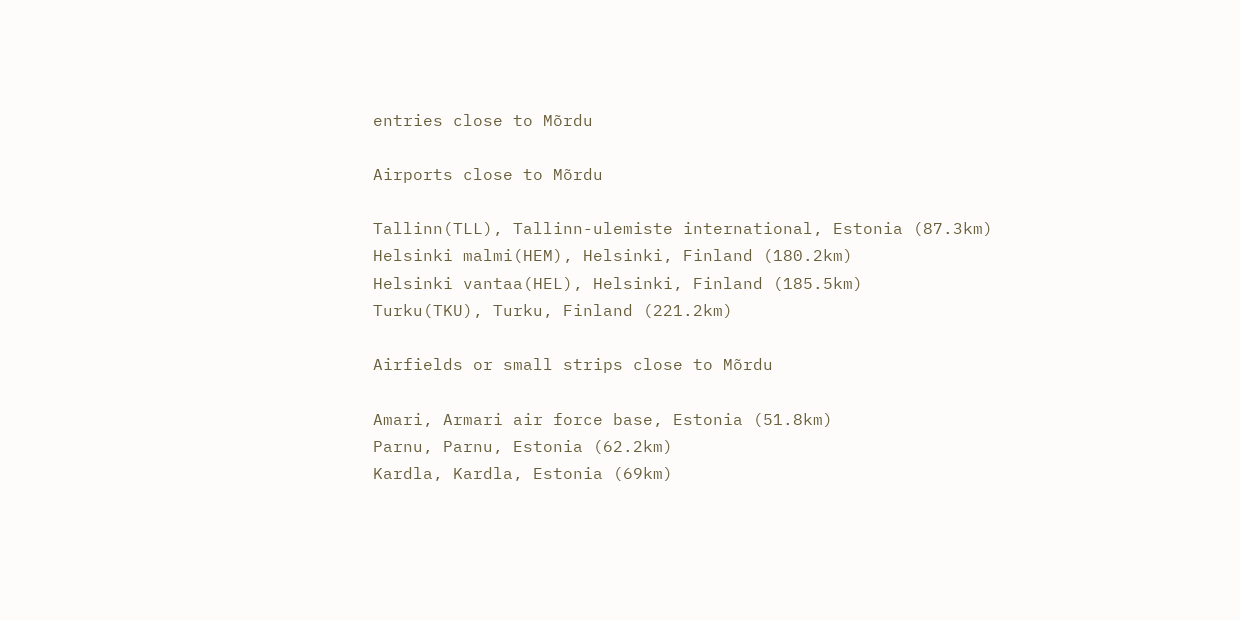entries close to Mõrdu

Airports close to Mõrdu

Tallinn(TLL), Tallinn-ulemiste international, Estonia (87.3km)
Helsinki malmi(HEM), Helsinki, Finland (180.2km)
Helsinki vantaa(HEL), Helsinki, Finland (185.5km)
Turku(TKU), Turku, Finland (221.2km)

Airfields or small strips close to Mõrdu

Amari, Armari air force base, Estonia (51.8km)
Parnu, Parnu, Estonia (62.2km)
Kardla, Kardla, Estonia (69km)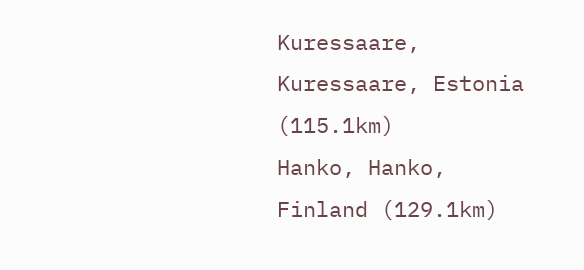Kuressaare, Kuressaare, Estonia (115.1km)
Hanko, Hanko, Finland (129.1km)